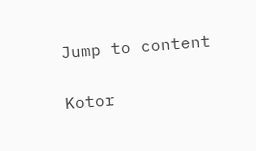Jump to content

Kotor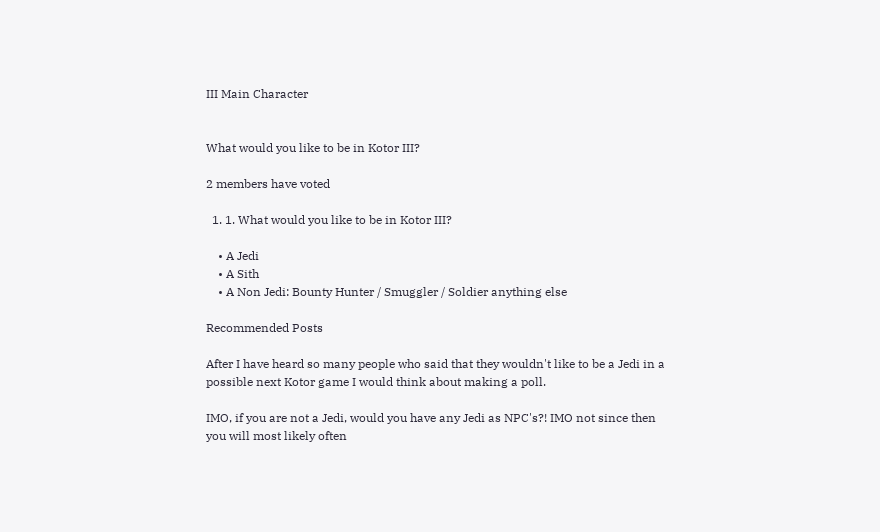III Main Character


What would you like to be in Kotor III?

2 members have voted

  1. 1. What would you like to be in Kotor III?

    • A Jedi
    • A Sith
    • A Non Jedi: Bounty Hunter / Smuggler / Soldier anything else

Recommended Posts

After I have heard so many people who said that they wouldn't like to be a Jedi in a possible next Kotor game I would think about making a poll.

IMO, if you are not a Jedi, would you have any Jedi as NPC's?! IMO not since then you will most likely often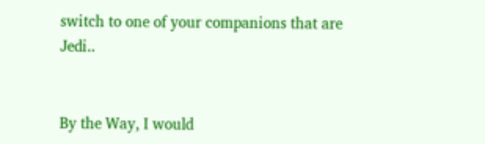switch to one of your companions that are Jedi..


By the Way, I would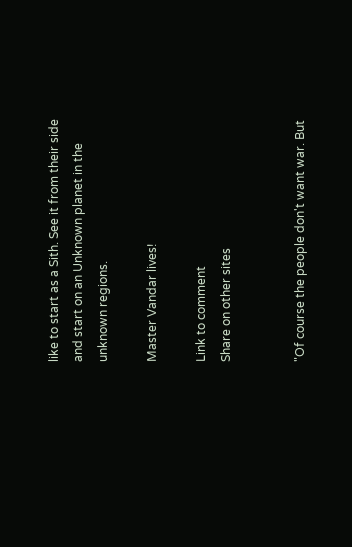like to start as a Sith. See it from their side and start on an Unknown planet in the unknown regions.

Master Vandar lives!

Link to comment
Share on other sites


"Of course the people don't want war. But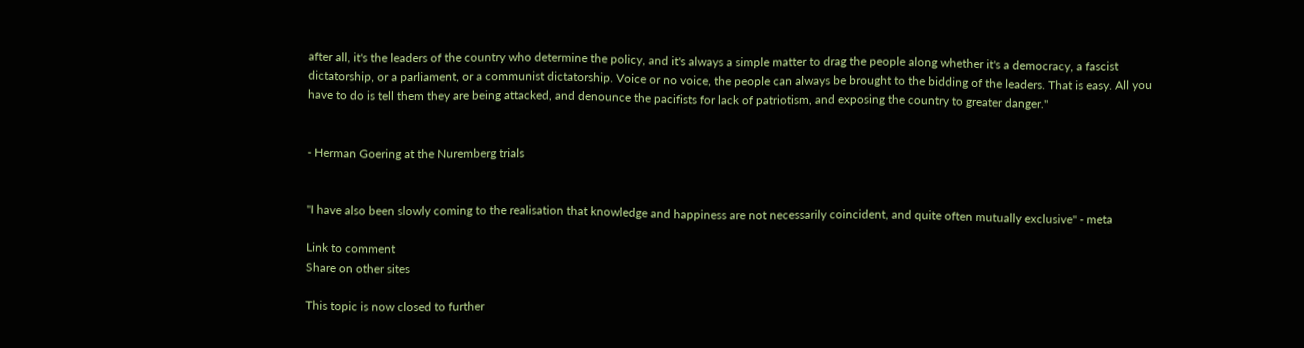after all, it's the leaders of the country who determine the policy, and it's always a simple matter to drag the people along whether it's a democracy, a fascist dictatorship, or a parliament, or a communist dictatorship. Voice or no voice, the people can always be brought to the bidding of the leaders. That is easy. All you have to do is tell them they are being attacked, and denounce the pacifists for lack of patriotism, and exposing the country to greater danger."


- Herman Goering at the Nuremberg trials


"I have also been slowly coming to the realisation that knowledge and happiness are not necessarily coincident, and quite often mutually exclusive" - meta

Link to comment
Share on other sites

This topic is now closed to further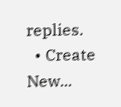replies.
  • Create New...